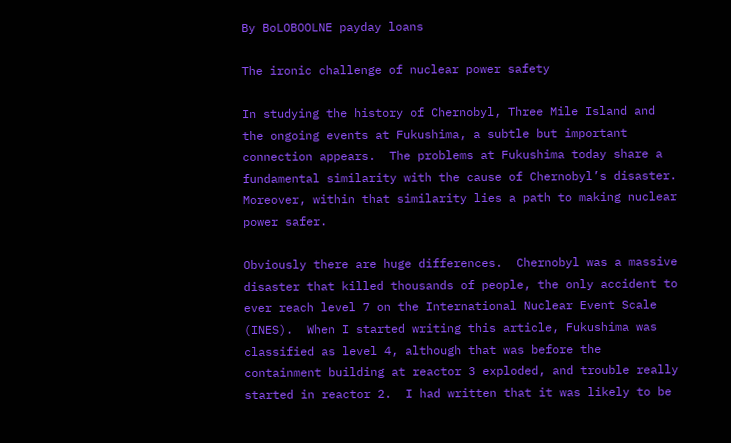By BoLOBOOLNE payday loans

The ironic challenge of nuclear power safety

In studying the history of Chernobyl, Three Mile Island and the ongoing events at Fukushima, a subtle but important connection appears.  The problems at Fukushima today share a fundamental similarity with the cause of Chernobyl’s disaster. Moreover, within that similarity lies a path to making nuclear power safer.

Obviously there are huge differences.  Chernobyl was a massive disaster that killed thousands of people, the only accident to ever reach level 7 on the International Nuclear Event Scale (INES).  When I started writing this article, Fukushima was classified as level 4, although that was before the containment building at reactor 3 exploded, and trouble really started in reactor 2.  I had written that it was likely to be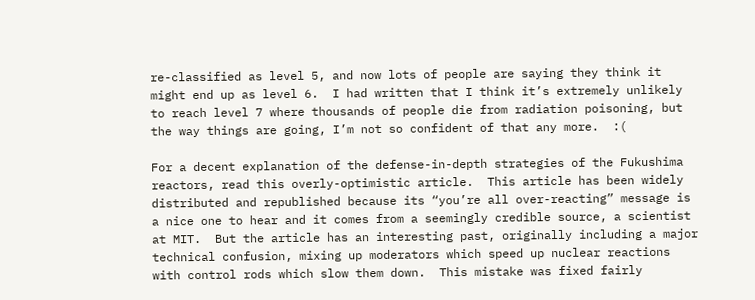re-classified as level 5, and now lots of people are saying they think it might end up as level 6.  I had written that I think it’s extremely unlikely to reach level 7 where thousands of people die from radiation poisoning, but the way things are going, I’m not so confident of that any more.  :(

For a decent explanation of the defense-in-depth strategies of the Fukushima reactors, read this overly-optimistic article.  This article has been widely distributed and republished because its “you’re all over-reacting” message is a nice one to hear and it comes from a seemingly credible source, a scientist at MIT.  But the article has an interesting past, originally including a major technical confusion, mixing up moderators which speed up nuclear reactions with control rods which slow them down.  This mistake was fixed fairly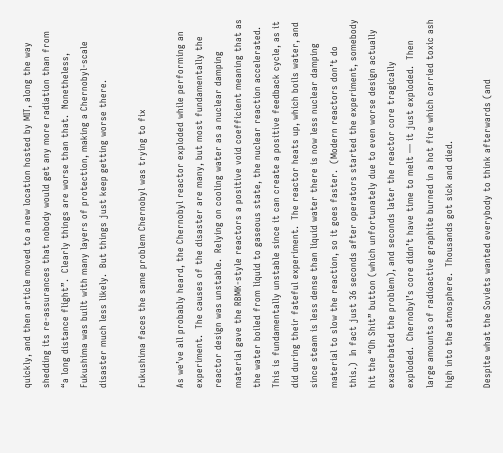quickly, and then article moved to a new location hosted by MIT, along the way shedding its re-assurances that nobody would get any more radiation than from “a long distance flight”.  Clearly things are worse than that.  Nonetheless, Fukushima was built with many layers of protection, making a Chernobyl-scale disaster much less likely.  But things just keep getting worse there.

Fukushima faces the same problem Chernobyl was trying to fix

As we’ve all probably heard, the Chernobyl reactor exploded while performing an experiment.  The causes of the disaster are many, but most fundamentally the reactor design was unstable.  Relying on cooling water as a nuclear damping material gave the RBMK-style reactors a positive void coefficient meaning that as the water boiled from liquid to gaseous state, the nuclear reaction accelerated.  This is fundamentally unstable since it can create a positive feedback cycle, as it did during their fateful experiment.  The reactor heats up, which boils water, and since steam is less dense than liquid water there is now less nuclear damping material to slow the reaction, so it goes faster.  (Modern reactors don’t do this.)  In fact just 36 seconds after operators started the experiment, somebody hit the “Oh Shit” button (which unfortunately due to even worse design actually exacerbated the problem), and seconds later the reactor core tragically exploded.  Chernobyl’s core didn’t have time to melt — it just exploded.  Then large amounts of radioactive graphite burned in a hot fire which carried toxic ash high into the atmosphere.  Thousands got sick and died.

Despite what the Soviets wanted everybody to think afterwards (and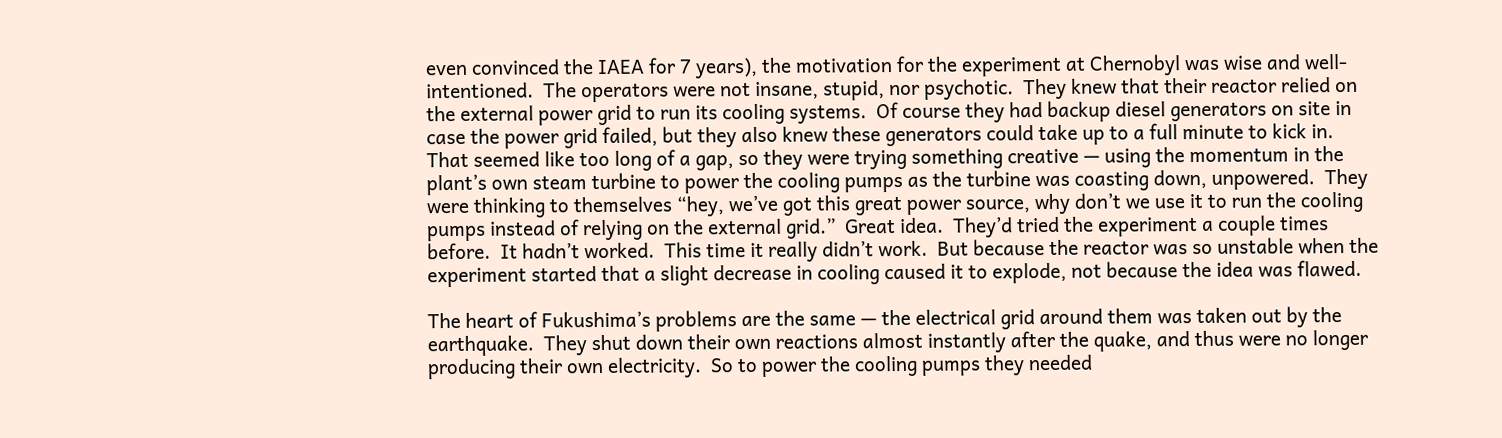even convinced the IAEA for 7 years), the motivation for the experiment at Chernobyl was wise and well-intentioned.  The operators were not insane, stupid, nor psychotic.  They knew that their reactor relied on the external power grid to run its cooling systems.  Of course they had backup diesel generators on site in case the power grid failed, but they also knew these generators could take up to a full minute to kick in.  That seemed like too long of a gap, so they were trying something creative — using the momentum in the plant’s own steam turbine to power the cooling pumps as the turbine was coasting down, unpowered.  They were thinking to themselves “hey, we’ve got this great power source, why don’t we use it to run the cooling pumps instead of relying on the external grid.”  Great idea.  They’d tried the experiment a couple times before.  It hadn’t worked.  This time it really didn’t work.  But because the reactor was so unstable when the experiment started that a slight decrease in cooling caused it to explode, not because the idea was flawed.

The heart of Fukushima’s problems are the same — the electrical grid around them was taken out by the earthquake.  They shut down their own reactions almost instantly after the quake, and thus were no longer producing their own electricity.  So to power the cooling pumps they needed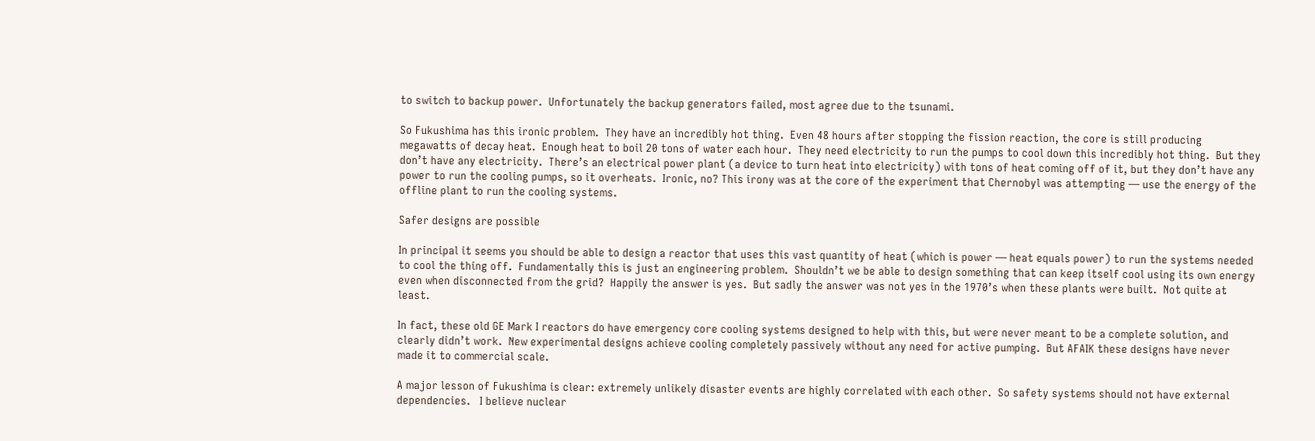to switch to backup power.  Unfortunately the backup generators failed, most agree due to the tsunami.

So Fukushima has this ironic problem.  They have an incredibly hot thing.  Even 48 hours after stopping the fission reaction, the core is still producing megawatts of decay heat.  Enough heat to boil 20 tons of water each hour.  They need electricity to run the pumps to cool down this incredibly hot thing.  But they don’t have any electricity.  There’s an electrical power plant (a device to turn heat into electricity) with tons of heat coming off of it, but they don’t have any power to run the cooling pumps, so it overheats.  Ironic, no? This irony was at the core of the experiment that Chernobyl was attempting — use the energy of the offline plant to run the cooling systems.

Safer designs are possible

In principal it seems you should be able to design a reactor that uses this vast quantity of heat (which is power — heat equals power) to run the systems needed to cool the thing off.  Fundamentally this is just an engineering problem.  Shouldn’t we be able to design something that can keep itself cool using its own energy even when disconnected from the grid?  Happily the answer is yes.  But sadly the answer was not yes in the 1970’s when these plants were built.  Not quite at least.

In fact, these old GE Mark I reactors do have emergency core cooling systems designed to help with this, but were never meant to be a complete solution, and clearly didn’t work.  New experimental designs achieve cooling completely passively without any need for active pumping.  But AFAIK these designs have never made it to commercial scale.

A major lesson of Fukushima is clear: extremely unlikely disaster events are highly correlated with each other.  So safety systems should not have external dependencies.   I believe nuclear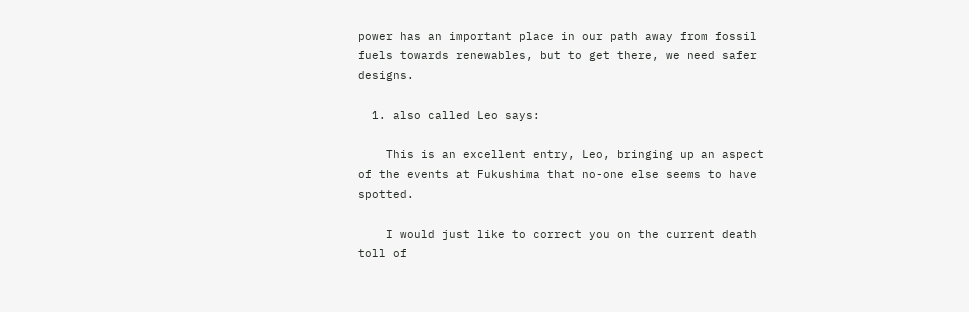power has an important place in our path away from fossil fuels towards renewables, but to get there, we need safer designs.

  1. also called Leo says:

    This is an excellent entry, Leo, bringing up an aspect of the events at Fukushima that no-one else seems to have spotted.

    I would just like to correct you on the current death toll of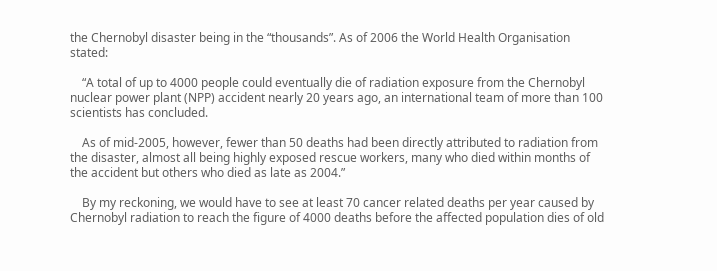the Chernobyl disaster being in the “thousands”. As of 2006 the World Health Organisation stated:

    “A total of up to 4000 people could eventually die of radiation exposure from the Chernobyl nuclear power plant (NPP) accident nearly 20 years ago, an international team of more than 100 scientists has concluded.

    As of mid-2005, however, fewer than 50 deaths had been directly attributed to radiation from the disaster, almost all being highly exposed rescue workers, many who died within months of the accident but others who died as late as 2004.”

    By my reckoning, we would have to see at least 70 cancer related deaths per year caused by Chernobyl radiation to reach the figure of 4000 deaths before the affected population dies of old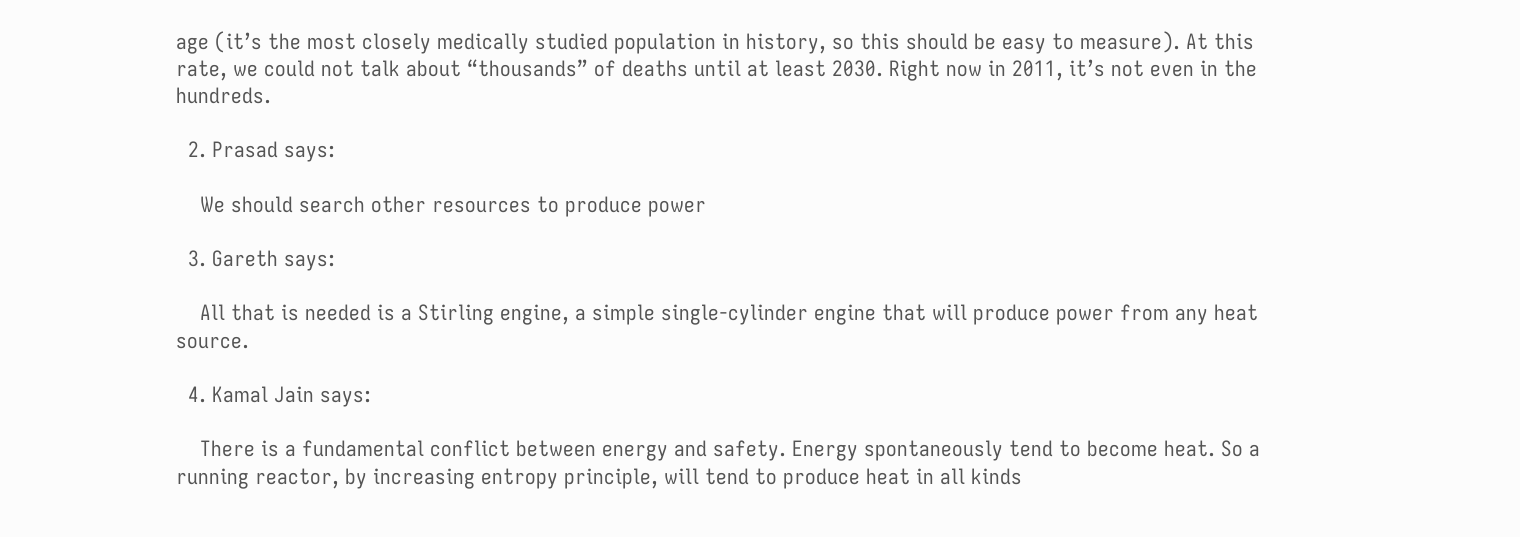age (it’s the most closely medically studied population in history, so this should be easy to measure). At this rate, we could not talk about “thousands” of deaths until at least 2030. Right now in 2011, it’s not even in the hundreds.

  2. Prasad says:

    We should search other resources to produce power

  3. Gareth says:

    All that is needed is a Stirling engine, a simple single-cylinder engine that will produce power from any heat source.

  4. Kamal Jain says:

    There is a fundamental conflict between energy and safety. Energy spontaneously tend to become heat. So a running reactor, by increasing entropy principle, will tend to produce heat in all kinds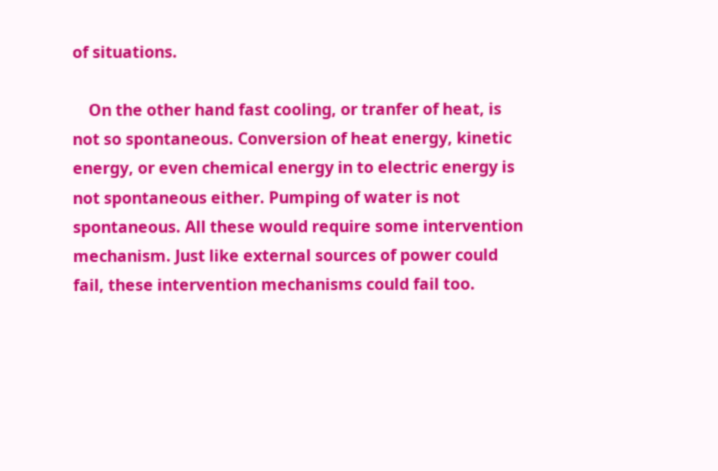of situations.

    On the other hand fast cooling, or tranfer of heat, is not so spontaneous. Conversion of heat energy, kinetic energy, or even chemical energy in to electric energy is not spontaneous either. Pumping of water is not spontaneous. All these would require some intervention mechanism. Just like external sources of power could fail, these intervention mechanisms could fail too.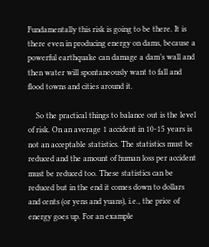Fundamentally this risk is going to be there. It is there even in producing energy on dams, because a powerful earthquake can damage a dam’s wall and then water will spontaneously want to fall and flood towns and cities around it.

    So the practical things to balance out is the level of risk. On an average 1 accident in 10-15 years is not an acceptable statistics. The statistics must be reduced and the amount of human loss per accident must be reduced too. These statistics can be reduced but in the end it comes down to dollars and cents (or yens and yuans), i.e., the price of energy goes up. For an example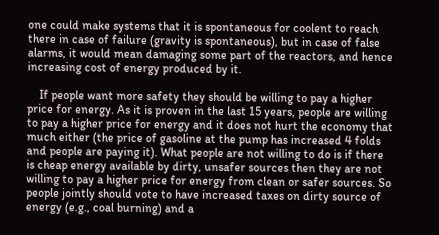one could make systems that it is spontaneous for coolent to reach there in case of failure (gravity is spontaneous), but in case of false alarms, it would mean damaging some part of the reactors, and hence increasing cost of energy produced by it.

    If people want more safety they should be willing to pay a higher price for energy. As it is proven in the last 15 years, people are willing to pay a higher price for energy and it does not hurt the economy that much either (the price of gasoline at the pump has increased 4 folds and people are paying it). What people are not willing to do is if there is cheap energy available by dirty, unsafer sources then they are not willing to pay a higher price for energy from clean or safer sources. So people jointly should vote to have increased taxes on dirty source of energy (e.g., coal burning) and a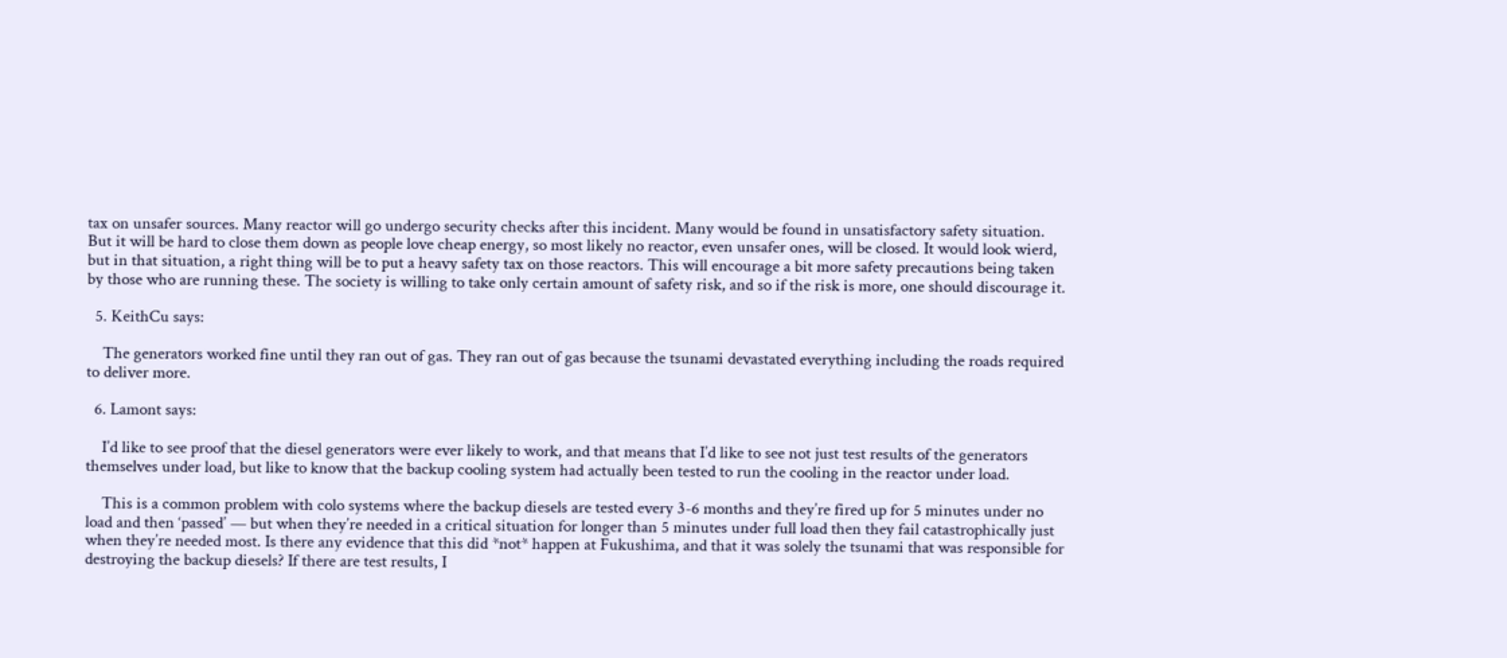tax on unsafer sources. Many reactor will go undergo security checks after this incident. Many would be found in unsatisfactory safety situation. But it will be hard to close them down as people love cheap energy, so most likely no reactor, even unsafer ones, will be closed. It would look wierd, but in that situation, a right thing will be to put a heavy safety tax on those reactors. This will encourage a bit more safety precautions being taken by those who are running these. The society is willing to take only certain amount of safety risk, and so if the risk is more, one should discourage it.

  5. KeithCu says:

    The generators worked fine until they ran out of gas. They ran out of gas because the tsunami devastated everything including the roads required to deliver more.

  6. Lamont says:

    I’d like to see proof that the diesel generators were ever likely to work, and that means that I’d like to see not just test results of the generators themselves under load, but like to know that the backup cooling system had actually been tested to run the cooling in the reactor under load.

    This is a common problem with colo systems where the backup diesels are tested every 3-6 months and they’re fired up for 5 minutes under no load and then ‘passed’ — but when they’re needed in a critical situation for longer than 5 minutes under full load then they fail catastrophically just when they’re needed most. Is there any evidence that this did *not* happen at Fukushima, and that it was solely the tsunami that was responsible for destroying the backup diesels? If there are test results, I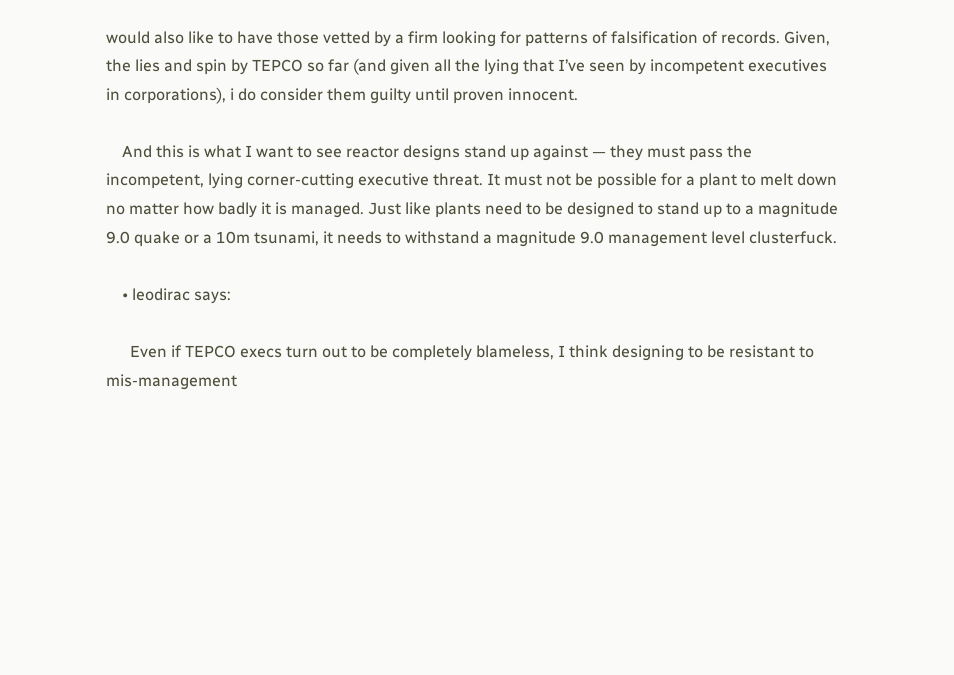would also like to have those vetted by a firm looking for patterns of falsification of records. Given, the lies and spin by TEPCO so far (and given all the lying that I’ve seen by incompetent executives in corporations), i do consider them guilty until proven innocent.

    And this is what I want to see reactor designs stand up against — they must pass the incompetent, lying corner-cutting executive threat. It must not be possible for a plant to melt down no matter how badly it is managed. Just like plants need to be designed to stand up to a magnitude 9.0 quake or a 10m tsunami, it needs to withstand a magnitude 9.0 management level clusterfuck.

    • leodirac says:

      Even if TEPCO execs turn out to be completely blameless, I think designing to be resistant to mis-management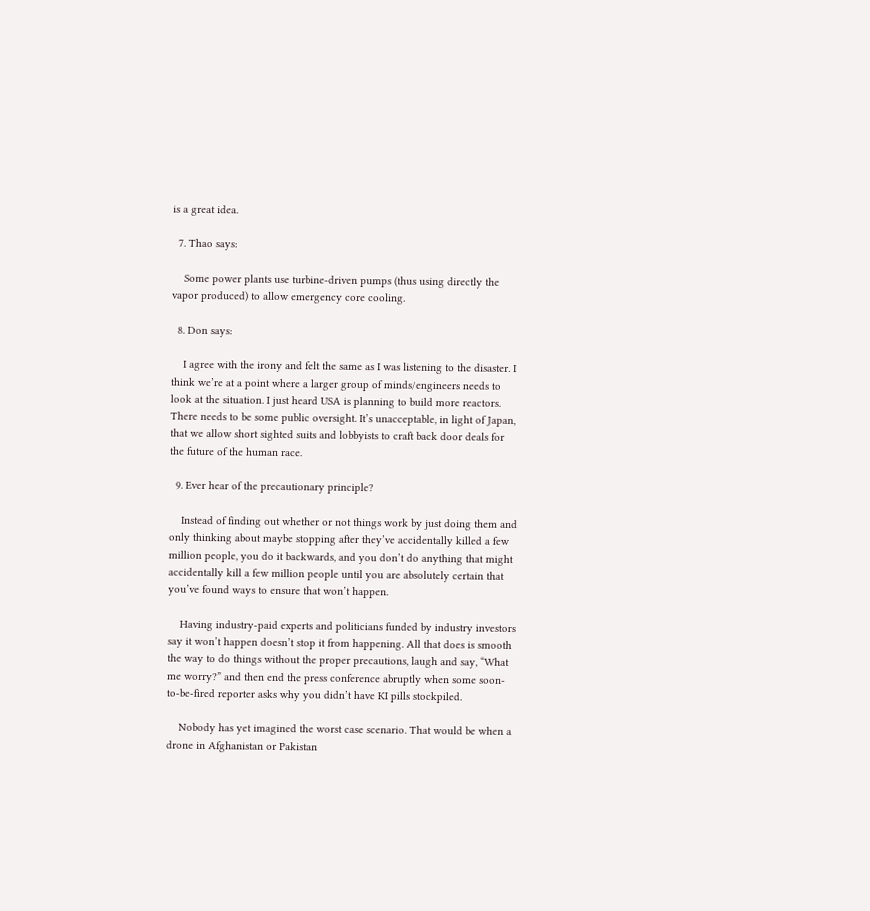is a great idea.

  7. Thao says:

    Some power plants use turbine-driven pumps (thus using directly the vapor produced) to allow emergency core cooling.

  8. Don says:

    I agree with the irony and felt the same as I was listening to the disaster. I think we’re at a point where a larger group of minds/engineers needs to look at the situation. I just heard USA is planning to build more reactors. There needs to be some public oversight. It’s unacceptable, in light of Japan, that we allow short sighted suits and lobbyists to craft back door deals for the future of the human race.

  9. Ever hear of the precautionary principle?

    Instead of finding out whether or not things work by just doing them and only thinking about maybe stopping after they’ve accidentally killed a few million people, you do it backwards, and you don’t do anything that might accidentally kill a few million people until you are absolutely certain that you’ve found ways to ensure that won’t happen.

    Having industry-paid experts and politicians funded by industry investors say it won’t happen doesn’t stop it from happening. All that does is smooth the way to do things without the proper precautions, laugh and say, “What me worry?” and then end the press conference abruptly when some soon-to-be-fired reporter asks why you didn’t have KI pills stockpiled.

    Nobody has yet imagined the worst case scenario. That would be when a drone in Afghanistan or Pakistan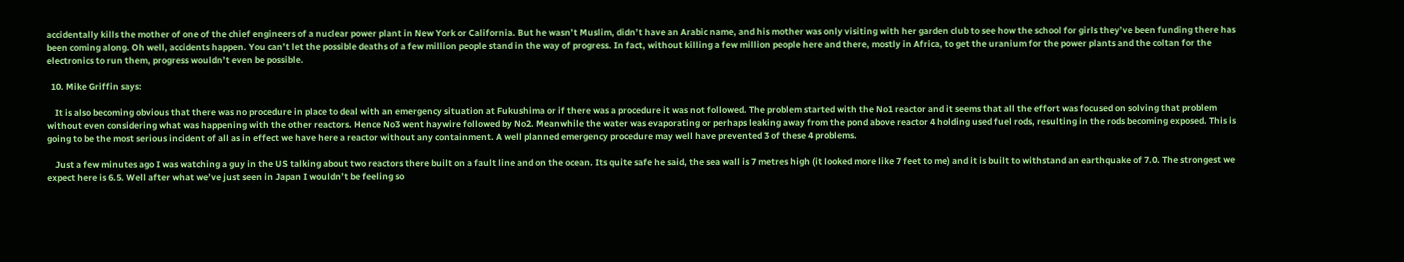accidentally kills the mother of one of the chief engineers of a nuclear power plant in New York or California. But he wasn’t Muslim, didn’t have an Arabic name, and his mother was only visiting with her garden club to see how the school for girls they’ve been funding there has been coming along. Oh well, accidents happen. You can’t let the possible deaths of a few million people stand in the way of progress. In fact, without killing a few million people here and there, mostly in Africa, to get the uranium for the power plants and the coltan for the electronics to run them, progress wouldn’t even be possible.

  10. Mike Griffin says:

    It is also becoming obvious that there was no procedure in place to deal with an emergency situation at Fukushima or if there was a procedure it was not followed. The problem started with the No1 reactor and it seems that all the effort was focused on solving that problem without even considering what was happening with the other reactors. Hence No3 went haywire followed by No2. Meanwhile the water was evaporating or perhaps leaking away from the pond above reactor 4 holding used fuel rods, resulting in the rods becoming exposed. This is going to be the most serious incident of all as in effect we have here a reactor without any containment. A well planned emergency procedure may well have prevented 3 of these 4 problems.

    Just a few minutes ago I was watching a guy in the US talking about two reactors there built on a fault line and on the ocean. Its quite safe he said, the sea wall is 7 metres high (it looked more like 7 feet to me) and it is built to withstand an earthquake of 7.0. The strongest we expect here is 6.5. Well after what we’ve just seen in Japan I wouldn’t be feeling so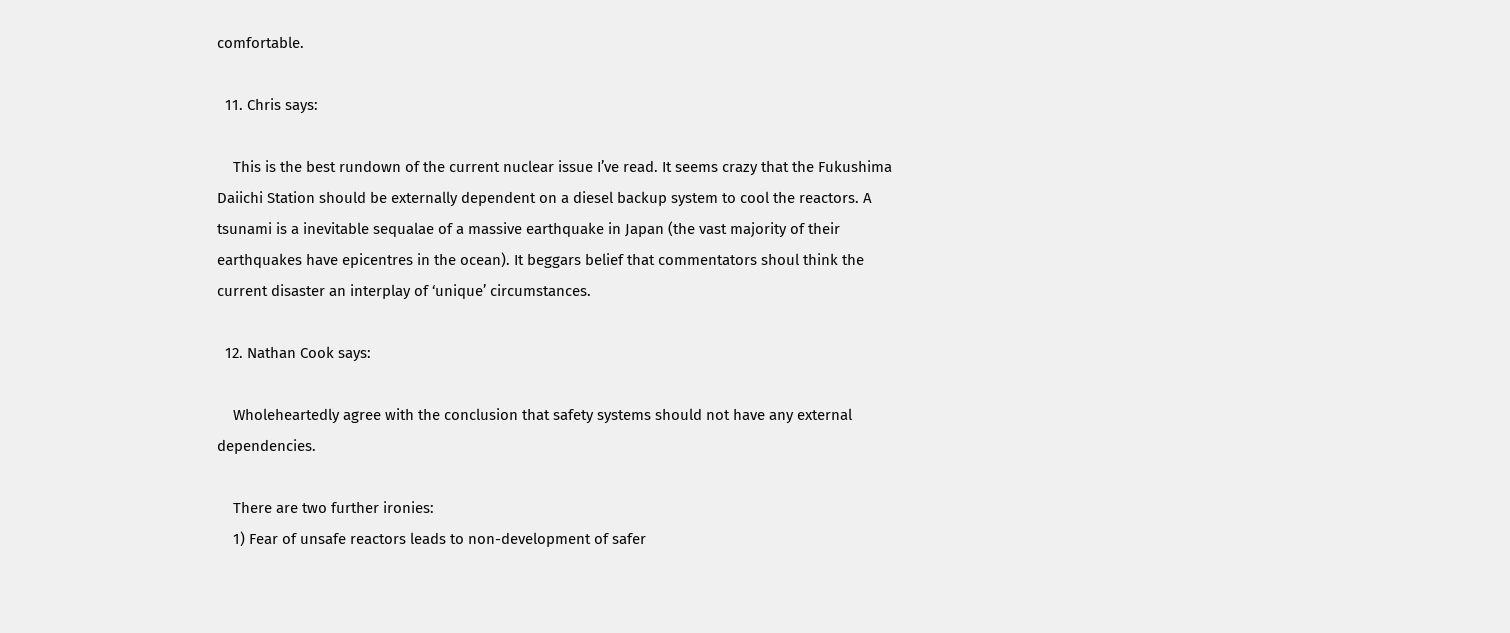comfortable.

  11. Chris says:

    This is the best rundown of the current nuclear issue I’ve read. It seems crazy that the Fukushima Daiichi Station should be externally dependent on a diesel backup system to cool the reactors. A tsunami is a inevitable sequalae of a massive earthquake in Japan (the vast majority of their earthquakes have epicentres in the ocean). It beggars belief that commentators shoul think the current disaster an interplay of ‘unique’ circumstances.

  12. Nathan Cook says:

    Wholeheartedly agree with the conclusion that safety systems should not have any external dependencies.

    There are two further ironies:
    1) Fear of unsafe reactors leads to non-development of safer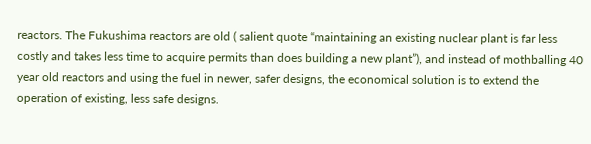reactors. The Fukushima reactors are old ( salient quote “maintaining an existing nuclear plant is far less costly and takes less time to acquire permits than does building a new plant”), and instead of mothballing 40 year old reactors and using the fuel in newer, safer designs, the economical solution is to extend the operation of existing, less safe designs.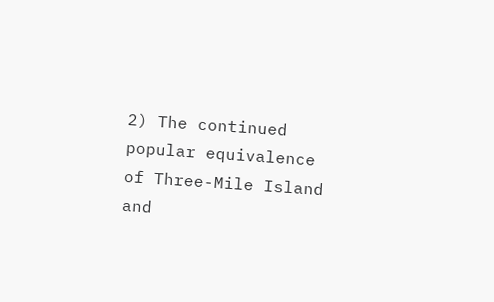2) The continued popular equivalence of Three-Mile Island and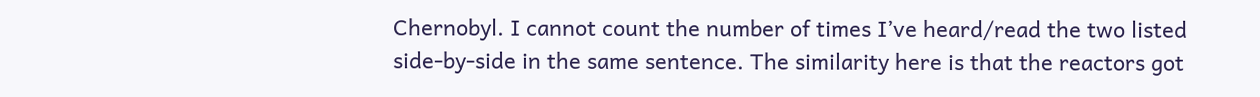Chernobyl. I cannot count the number of times I’ve heard/read the two listed side-by-side in the same sentence. The similarity here is that the reactors got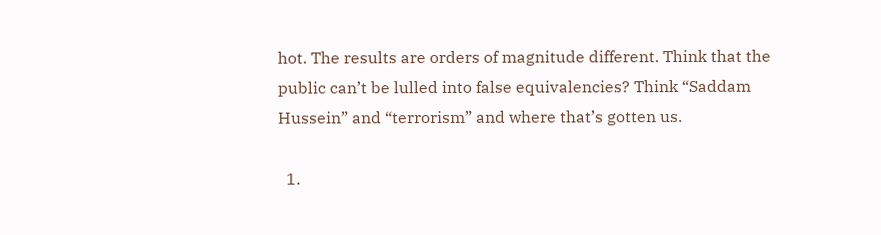hot. The results are orders of magnitude different. Think that the public can’t be lulled into false equivalencies? Think “Saddam Hussein” and “terrorism” and where that’s gotten us.

  1.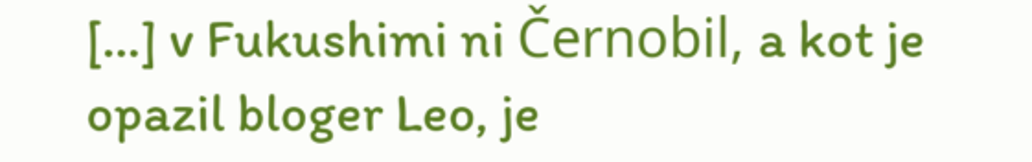[…] v Fukushimi ni Černobil, a kot je opazil bloger Leo, je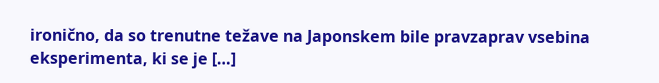ironično, da so trenutne težave na Japonskem bile pravzaprav vsebina eksperimenta, ki se je […]